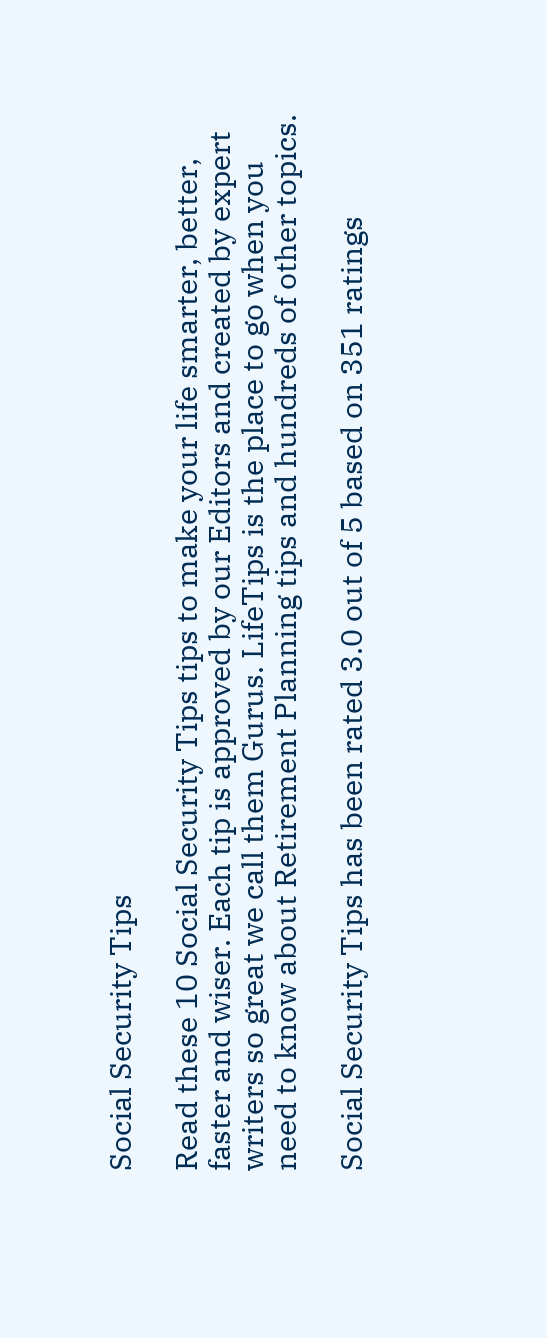Social Security Tips

Read these 10 Social Security Tips tips to make your life smarter, better, faster and wiser. Each tip is approved by our Editors and created by expert writers so great we call them Gurus. LifeTips is the place to go when you need to know about Retirement Planning tips and hundreds of other topics.

Social Security Tips has been rated 3.0 out of 5 based on 351 ratings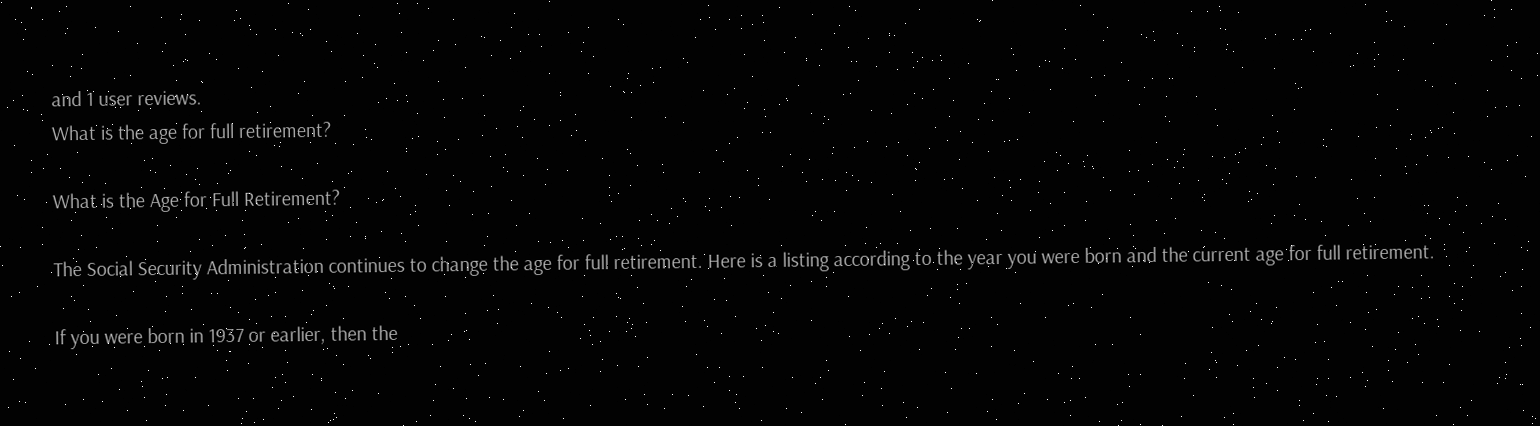and 1 user reviews.
What is the age for full retirement?

What is the Age for Full Retirement?

The Social Security Administration continues to change the age for full retirement. Here is a listing according to the year you were born and the current age for full retirement.

If you were born in 1937 or earlier, then the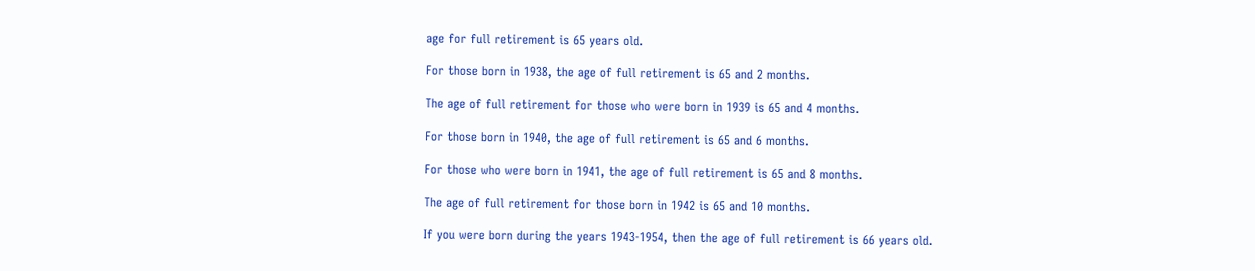age for full retirement is 65 years old.

For those born in 1938, the age of full retirement is 65 and 2 months.

The age of full retirement for those who were born in 1939 is 65 and 4 months.

For those born in 1940, the age of full retirement is 65 and 6 months.

For those who were born in 1941, the age of full retirement is 65 and 8 months.

The age of full retirement for those born in 1942 is 65 and 10 months.

If you were born during the years 1943-1954, then the age of full retirement is 66 years old.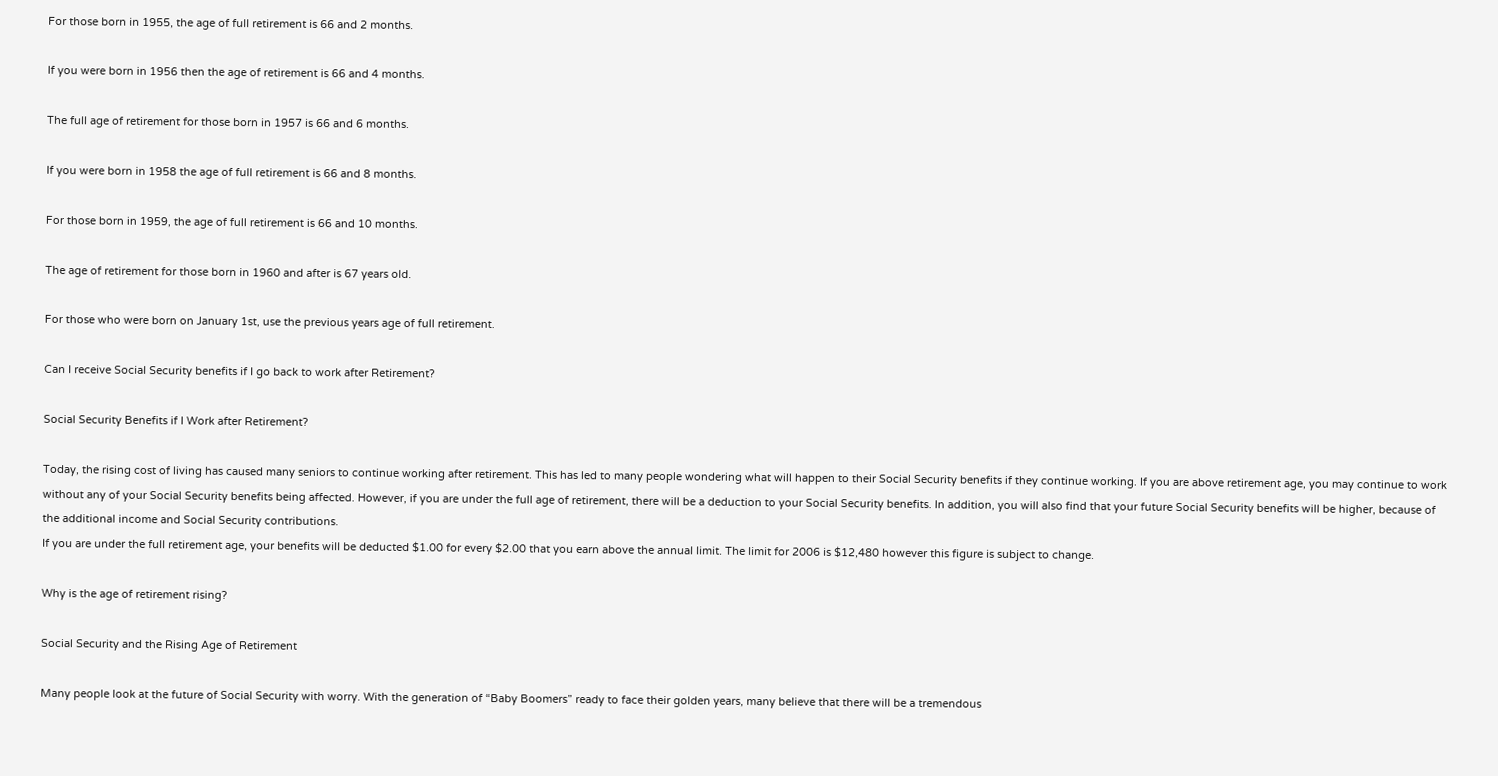For those born in 1955, the age of full retirement is 66 and 2 months.

If you were born in 1956 then the age of retirement is 66 and 4 months.

The full age of retirement for those born in 1957 is 66 and 6 months.

If you were born in 1958 the age of full retirement is 66 and 8 months.

For those born in 1959, the age of full retirement is 66 and 10 months.

The age of retirement for those born in 1960 and after is 67 years old.

For those who were born on January 1st, use the previous years age of full retirement.

Can I receive Social Security benefits if I go back to work after Retirement?

Social Security Benefits if I Work after Retirement?

Today, the rising cost of living has caused many seniors to continue working after retirement. This has led to many people wondering what will happen to their Social Security benefits if they continue working. If you are above retirement age, you may continue to work without any of your Social Security benefits being affected. However, if you are under the full age of retirement, there will be a deduction to your Social Security benefits. In addition, you will also find that your future Social Security benefits will be higher, because of the additional income and Social Security contributions.
If you are under the full retirement age, your benefits will be deducted $1.00 for every $2.00 that you earn above the annual limit. The limit for 2006 is $12,480 however this figure is subject to change.

Why is the age of retirement rising?

Social Security and the Rising Age of Retirement

Many people look at the future of Social Security with worry. With the generation of “Baby Boomers” ready to face their golden years, many believe that there will be a tremendous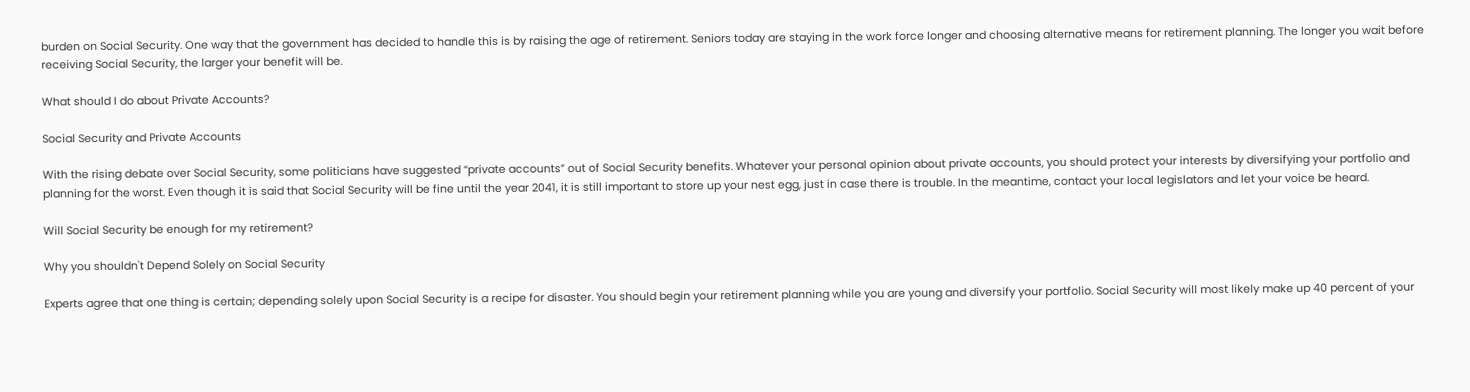burden on Social Security. One way that the government has decided to handle this is by raising the age of retirement. Seniors today are staying in the work force longer and choosing alternative means for retirement planning. The longer you wait before receiving Social Security, the larger your benefit will be.

What should I do about Private Accounts?

Social Security and Private Accounts

With the rising debate over Social Security, some politicians have suggested “private accounts” out of Social Security benefits. Whatever your personal opinion about private accounts, you should protect your interests by diversifying your portfolio and planning for the worst. Even though it is said that Social Security will be fine until the year 2041, it is still important to store up your nest egg, just in case there is trouble. In the meantime, contact your local legislators and let your voice be heard.

Will Social Security be enough for my retirement?

Why you shouldn't Depend Solely on Social Security

Experts agree that one thing is certain; depending solely upon Social Security is a recipe for disaster. You should begin your retirement planning while you are young and diversify your portfolio. Social Security will most likely make up 40 percent of your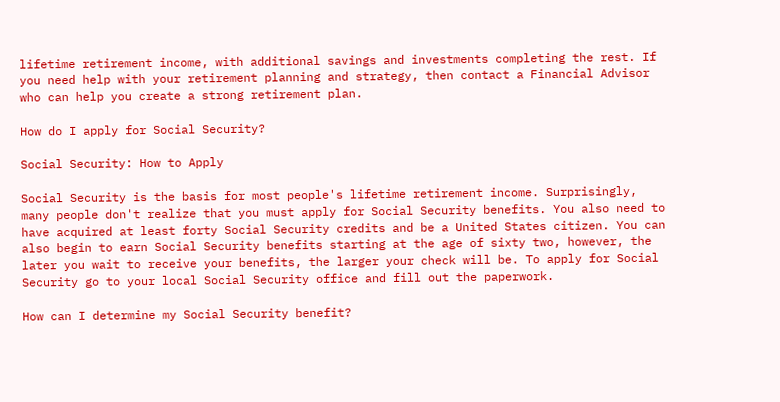lifetime retirement income, with additional savings and investments completing the rest. If you need help with your retirement planning and strategy, then contact a Financial Advisor who can help you create a strong retirement plan.

How do I apply for Social Security?

Social Security: How to Apply

Social Security is the basis for most people's lifetime retirement income. Surprisingly, many people don't realize that you must apply for Social Security benefits. You also need to have acquired at least forty Social Security credits and be a United States citizen. You can also begin to earn Social Security benefits starting at the age of sixty two, however, the later you wait to receive your benefits, the larger your check will be. To apply for Social Security go to your local Social Security office and fill out the paperwork.

How can I determine my Social Security benefit?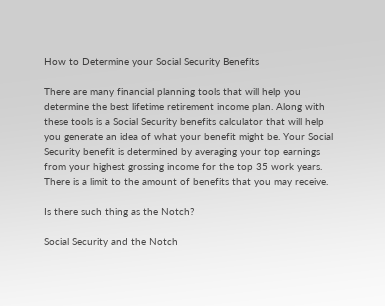How to Determine your Social Security Benefits

There are many financial planning tools that will help you determine the best lifetime retirement income plan. Along with these tools is a Social Security benefits calculator that will help you generate an idea of what your benefit might be. Your Social Security benefit is determined by averaging your top earnings from your highest grossing income for the top 35 work years. There is a limit to the amount of benefits that you may receive.

Is there such thing as the Notch?

Social Security and the Notch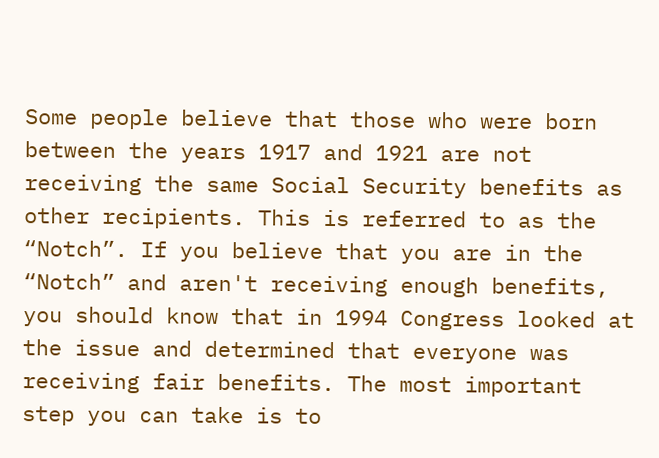Some people believe that those who were born between the years 1917 and 1921 are not receiving the same Social Security benefits as other recipients. This is referred to as the “Notch”. If you believe that you are in the “Notch” and aren't receiving enough benefits, you should know that in 1994 Congress looked at the issue and determined that everyone was receiving fair benefits. The most important step you can take is to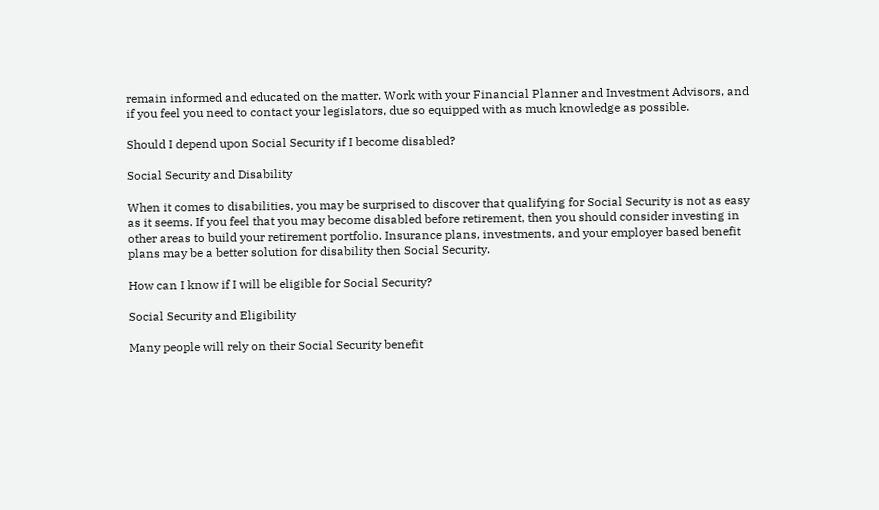remain informed and educated on the matter. Work with your Financial Planner and Investment Advisors, and if you feel you need to contact your legislators, due so equipped with as much knowledge as possible.

Should I depend upon Social Security if I become disabled?

Social Security and Disability

When it comes to disabilities, you may be surprised to discover that qualifying for Social Security is not as easy as it seems. If you feel that you may become disabled before retirement, then you should consider investing in other areas to build your retirement portfolio. Insurance plans, investments, and your employer based benefit plans may be a better solution for disability then Social Security.

How can I know if I will be eligible for Social Security?

Social Security and Eligibility

Many people will rely on their Social Security benefit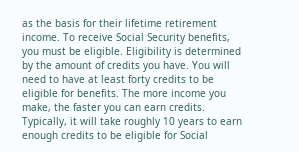as the basis for their lifetime retirement income. To receive Social Security benefits, you must be eligible. Eligibility is determined by the amount of credits you have. You will need to have at least forty credits to be eligible for benefits. The more income you make, the faster you can earn credits. Typically, it will take roughly 10 years to earn enough credits to be eligible for Social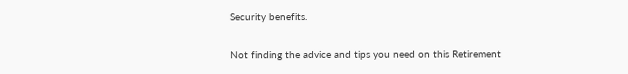Security benefits.

Not finding the advice and tips you need on this Retirement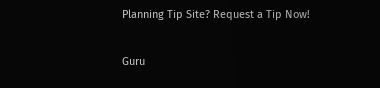Planning Tip Site? Request a Tip Now!

Guru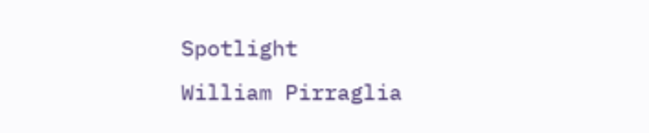Spotlight
William Pirraglia